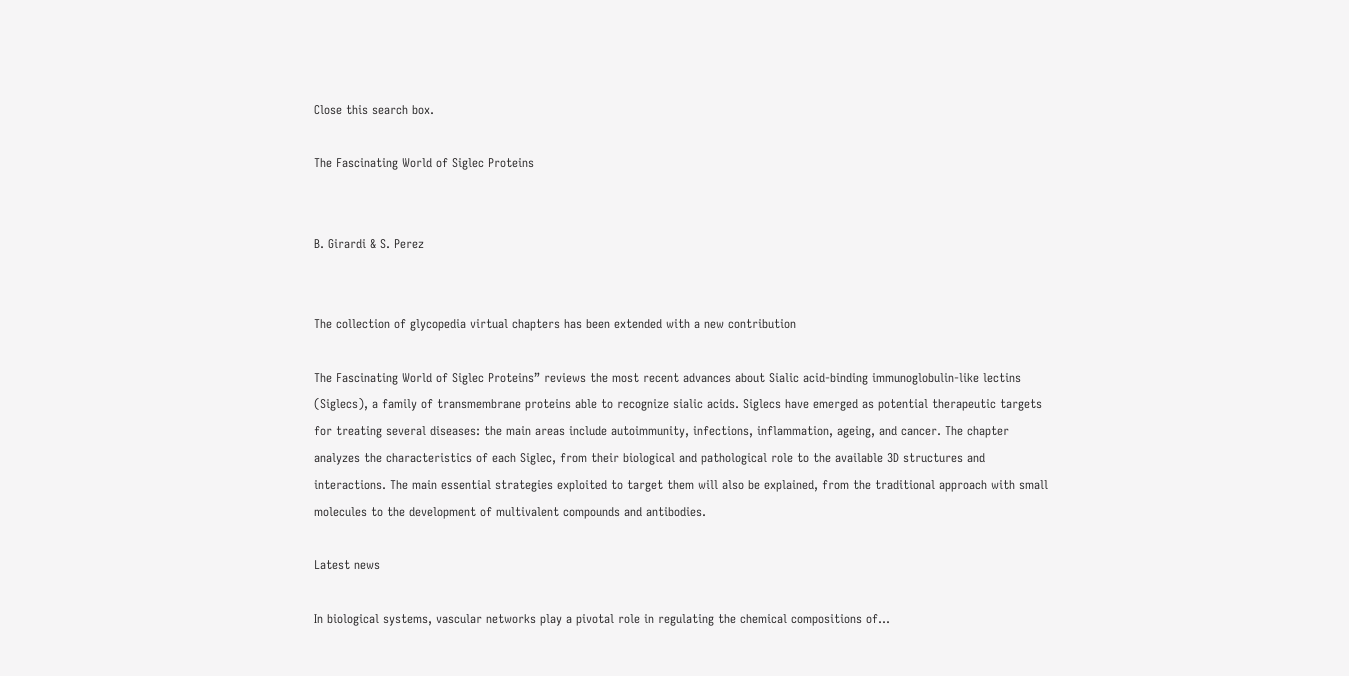Close this search box.

The Fascinating World of Siglec Proteins


B. Girardi & S. Perez


The collection of glycopedia virtual chapters has been extended with a new contribution

The Fascinating World of Siglec Proteins” reviews the most recent advances about Sialic acid-binding immunoglobulin-like lectins (Siglecs), a family of transmembrane proteins able to recognize sialic acids. Siglecs have emerged as potential therapeutic targets for treating several diseases: the main areas include autoimmunity, infections, inflammation, ageing, and cancer. The chapter analyzes the characteristics of each Siglec, from their biological and pathological role to the available 3D structures and interactions. The main essential strategies exploited to target them will also be explained, from the traditional approach with small molecules to the development of multivalent compounds and antibodies.

Latest news

In biological systems, vascular networks play a pivotal role in regulating the chemical compositions of...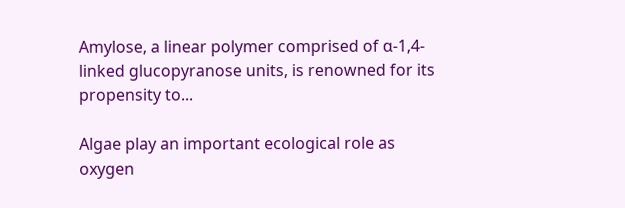Amylose, a linear polymer comprised of α-1,4-linked glucopyranose units, is renowned for its propensity to...

Algae play an important ecological role as oxygen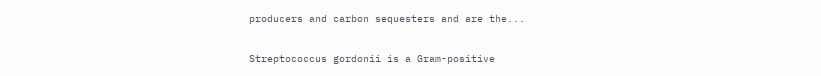producers and carbon sequesters and are the...

Streptococcus gordonii is a Gram-positive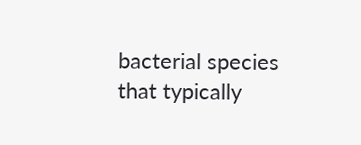bacterial species that typically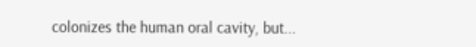colonizes the human oral cavity, but...